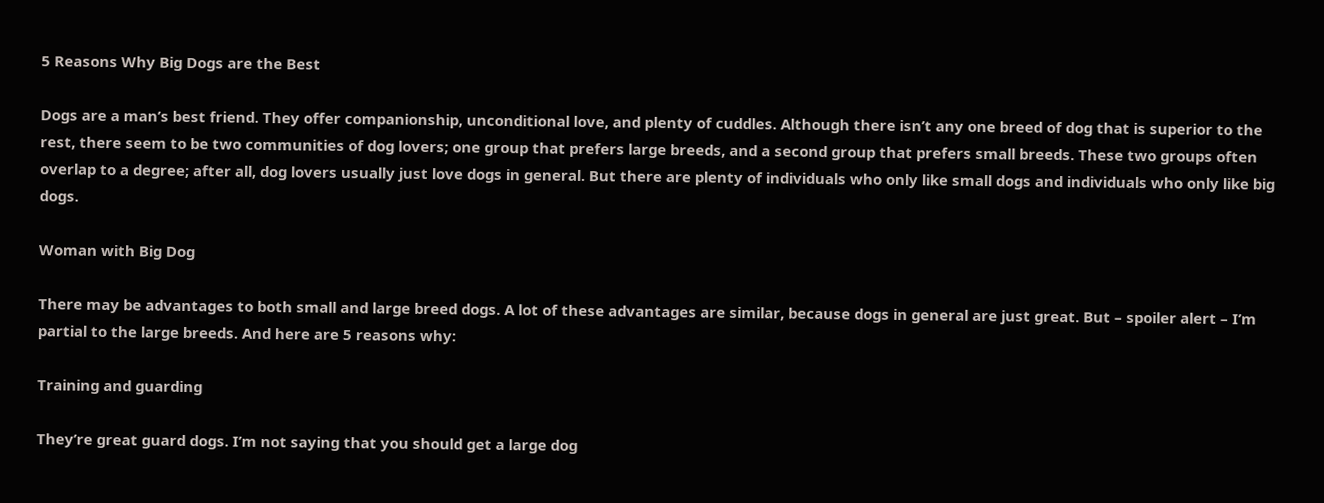5 Reasons Why Big Dogs are the Best

Dogs are a man’s best friend. They offer companionship, unconditional love, and plenty of cuddles. Although there isn’t any one breed of dog that is superior to the rest, there seem to be two communities of dog lovers; one group that prefers large breeds, and a second group that prefers small breeds. These two groups often overlap to a degree; after all, dog lovers usually just love dogs in general. But there are plenty of individuals who only like small dogs and individuals who only like big dogs.

Woman with Big Dog

There may be advantages to both small and large breed dogs. A lot of these advantages are similar, because dogs in general are just great. But – spoiler alert – I’m partial to the large breeds. And here are 5 reasons why:

Training and guarding

They’re great guard dogs. I’m not saying that you should get a large dog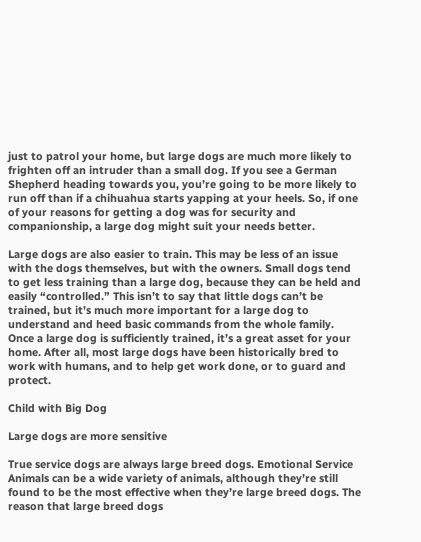just to patrol your home, but large dogs are much more likely to frighten off an intruder than a small dog. If you see a German Shepherd heading towards you, you’re going to be more likely to run off than if a chihuahua starts yapping at your heels. So, if one of your reasons for getting a dog was for security and companionship, a large dog might suit your needs better.

Large dogs are also easier to train. This may be less of an issue with the dogs themselves, but with the owners. Small dogs tend to get less training than a large dog, because they can be held and easily “controlled.” This isn’t to say that little dogs can’t be trained, but it’s much more important for a large dog to understand and heed basic commands from the whole family. Once a large dog is sufficiently trained, it’s a great asset for your home. After all, most large dogs have been historically bred to work with humans, and to help get work done, or to guard and protect.

Child with Big Dog

Large dogs are more sensitive

True service dogs are always large breed dogs. Emotional Service Animals can be a wide variety of animals, although they’re still found to be the most effective when they’re large breed dogs. The reason that large breed dogs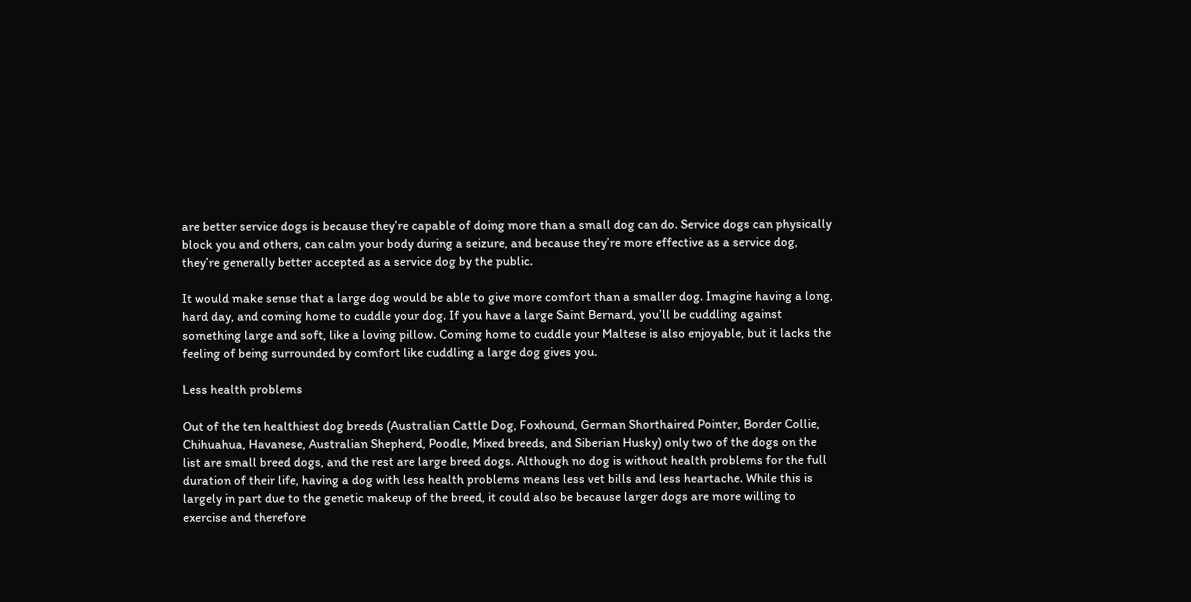are better service dogs is because they’re capable of doing more than a small dog can do. Service dogs can physically block you and others, can calm your body during a seizure, and because they’re more effective as a service dog, they’re generally better accepted as a service dog by the public.

It would make sense that a large dog would be able to give more comfort than a smaller dog. Imagine having a long, hard day, and coming home to cuddle your dog. If you have a large Saint Bernard, you’ll be cuddling against something large and soft, like a loving pillow. Coming home to cuddle your Maltese is also enjoyable, but it lacks the feeling of being surrounded by comfort like cuddling a large dog gives you.

Less health problems

Out of the ten healthiest dog breeds (Australian Cattle Dog, Foxhound, German Shorthaired Pointer, Border Collie, Chihuahua, Havanese, Australian Shepherd, Poodle, Mixed breeds, and Siberian Husky) only two of the dogs on the list are small breed dogs, and the rest are large breed dogs. Although no dog is without health problems for the full duration of their life, having a dog with less health problems means less vet bills and less heartache. While this is largely in part due to the genetic makeup of the breed, it could also be because larger dogs are more willing to exercise and therefore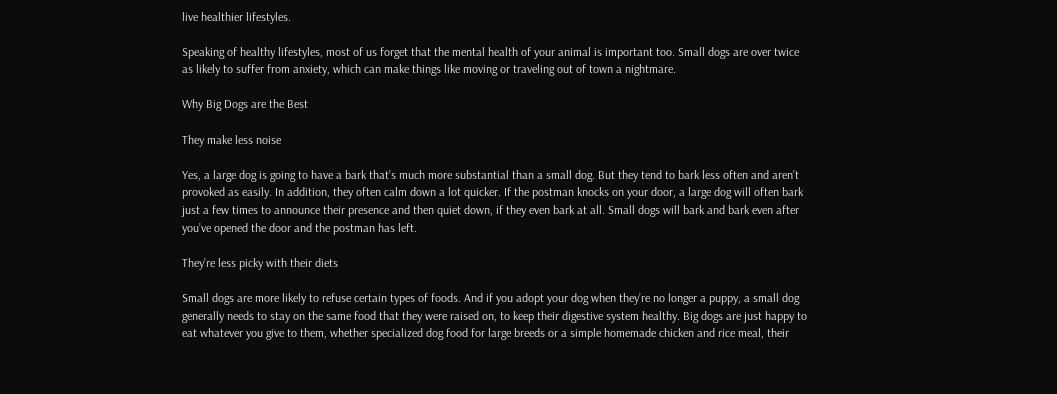live healthier lifestyles.

Speaking of healthy lifestyles, most of us forget that the mental health of your animal is important too. Small dogs are over twice as likely to suffer from anxiety, which can make things like moving or traveling out of town a nightmare.

Why Big Dogs are the Best

They make less noise

Yes, a large dog is going to have a bark that’s much more substantial than a small dog. But they tend to bark less often and aren’t provoked as easily. In addition, they often calm down a lot quicker. If the postman knocks on your door, a large dog will often bark just a few times to announce their presence and then quiet down, if they even bark at all. Small dogs will bark and bark even after you’ve opened the door and the postman has left.

They’re less picky with their diets

Small dogs are more likely to refuse certain types of foods. And if you adopt your dog when they’re no longer a puppy, a small dog generally needs to stay on the same food that they were raised on, to keep their digestive system healthy. Big dogs are just happy to eat whatever you give to them, whether specialized dog food for large breeds or a simple homemade chicken and rice meal, their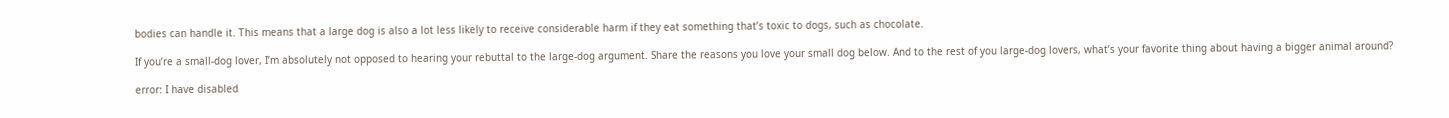bodies can handle it. This means that a large dog is also a lot less likely to receive considerable harm if they eat something that’s toxic to dogs, such as chocolate.

If you’re a small-dog lover, I’m absolutely not opposed to hearing your rebuttal to the large-dog argument. Share the reasons you love your small dog below. And to the rest of you large-dog lovers, what’s your favorite thing about having a bigger animal around?

error: I have disabled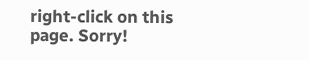right-click on this page. Sorry!